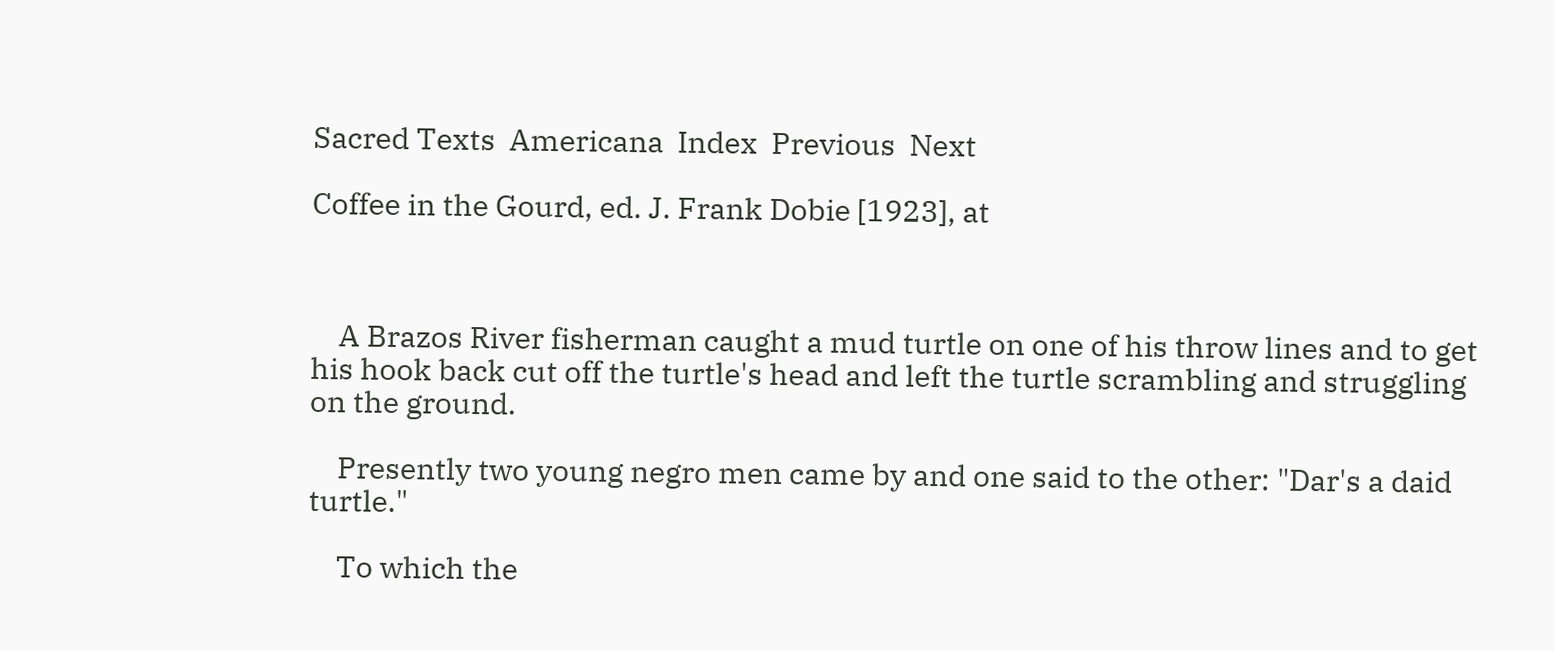Sacred Texts  Americana  Index  Previous  Next

Coffee in the Gourd, ed. J. Frank Dobie [1923], at



    A Brazos River fisherman caught a mud turtle on one of his throw lines and to get his hook back cut off the turtle's head and left the turtle scrambling and struggling on the ground.

    Presently two young negro men came by and one said to the other: "Dar's a daid turtle."

    To which the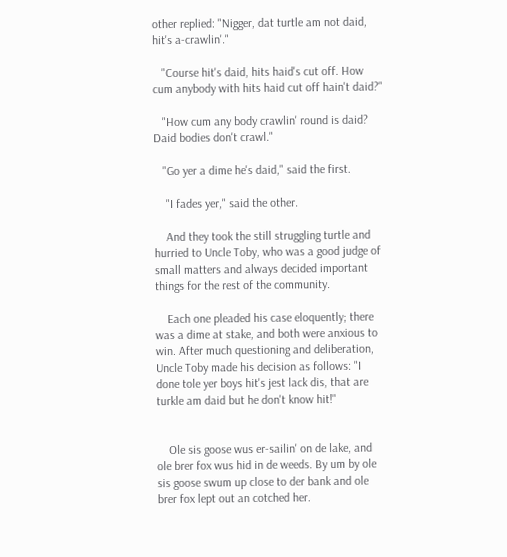other replied: "Nigger, dat turtle am not daid, hit's a-crawlin'."

   "Course hit's daid, hits haid's cut off. How cum anybody with hits haid cut off hain't daid?"

   "How cum any body crawlin' round is daid? Daid bodies don't crawl."

   "Go yer a dime he's daid," said the first.

    "I fades yer," said the other.

    And they took the still struggling turtle and hurried to Uncle Toby, who was a good judge of small matters and always decided important things for the rest of the community.

    Each one pleaded his case eloquently; there was a dime at stake, and both were anxious to win. After much questioning and deliberation, Uncle Toby made his decision as follows: "I done tole yer boys hit's jest lack dis, that are turkle am daid but he don't know hit!"


    Ole sis goose wus er-sailin' on de lake, and ole brer fox wus hid in de weeds. By um by ole sis goose swum up close to der bank and ole brer fox lept out an cotched her.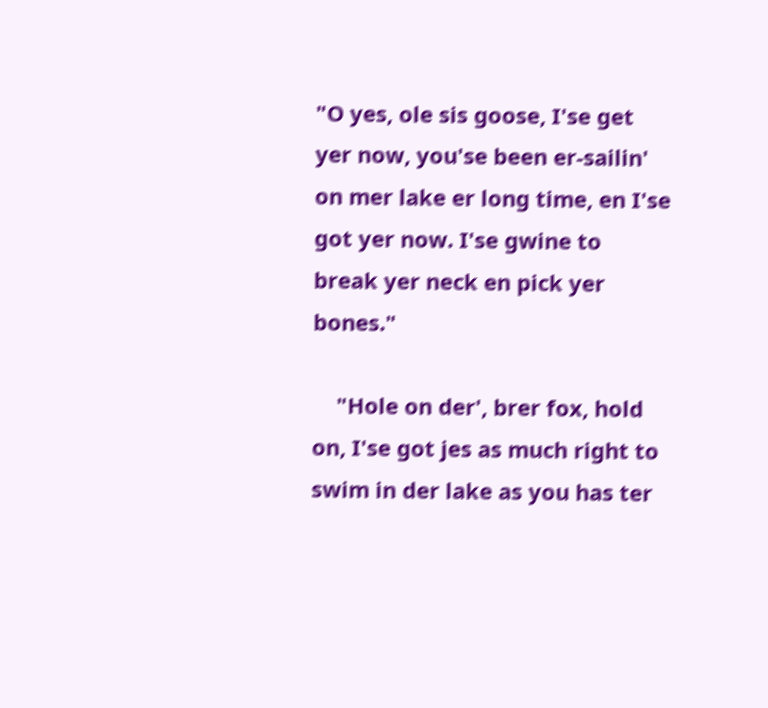"O yes, ole sis goose, I'se get yer now, you'se been er-sailin' on mer lake er long time, en I'se got yer now. I'se gwine to break yer neck en pick yer bones."

    "Hole on der', brer fox, hold on, I'se got jes as much right to swim in der lake as you has ter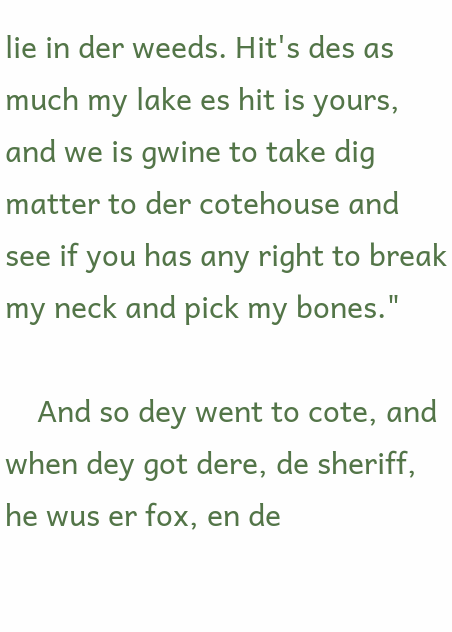lie in der weeds. Hit's des as much my lake es hit is yours, and we is gwine to take dig matter to der cotehouse and see if you has any right to break my neck and pick my bones."

    And so dey went to cote, and when dey got dere, de sheriff, he wus er fox, en de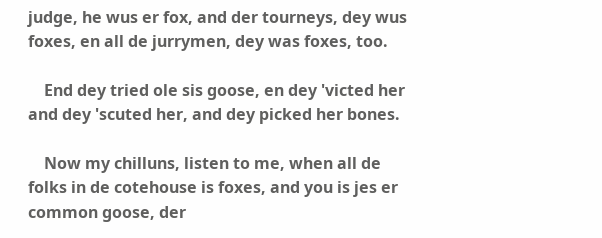judge, he wus er fox, and der tourneys, dey wus foxes, en all de jurrymen, dey was foxes, too.

    End dey tried ole sis goose, en dey 'victed her and dey 'scuted her, and dey picked her bones.

    Now my chilluns, listen to me, when all de folks in de cotehouse is foxes, and you is jes er common goose, der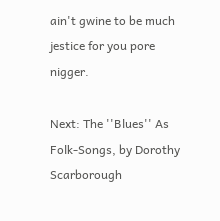ain't gwine to be much jestice for you pore nigger.

Next: The ''Blues'' As Folk-Songs, by Dorothy Scarborough